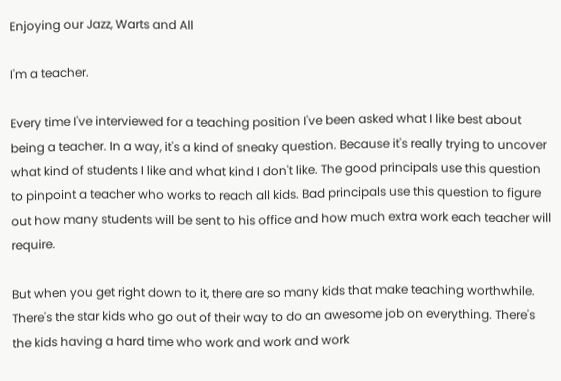Enjoying our Jazz, Warts and All

I'm a teacher.

Every time I've interviewed for a teaching position I've been asked what I like best about being a teacher. In a way, it's a kind of sneaky question. Because it's really trying to uncover what kind of students I like and what kind I don't like. The good principals use this question to pinpoint a teacher who works to reach all kids. Bad principals use this question to figure out how many students will be sent to his office and how much extra work each teacher will require.

But when you get right down to it, there are so many kids that make teaching worthwhile. There's the star kids who go out of their way to do an awesome job on everything. There's the kids having a hard time who work and work and work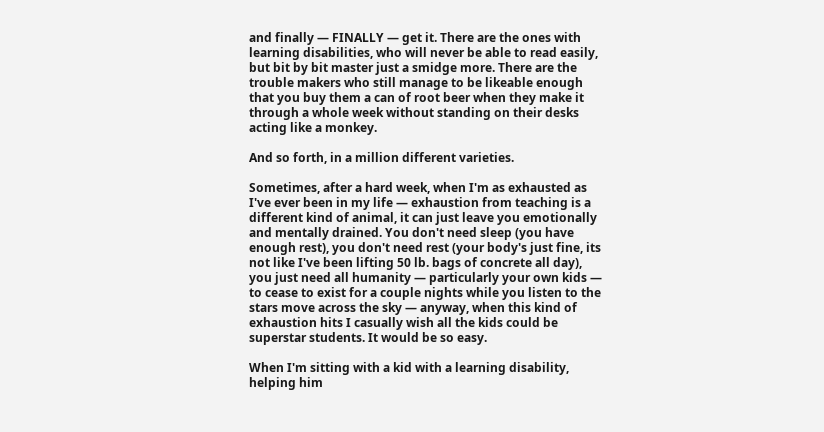and finally — FINALLY — get it. There are the ones with learning disabilities, who will never be able to read easily, but bit by bit master just a smidge more. There are the trouble makers who still manage to be likeable enough that you buy them a can of root beer when they make it through a whole week without standing on their desks acting like a monkey.

And so forth, in a million different varieties.

Sometimes, after a hard week, when I'm as exhausted as I've ever been in my life — exhaustion from teaching is a different kind of animal, it can just leave you emotionally and mentally drained. You don't need sleep (you have enough rest), you don't need rest (your body's just fine, its not like I've been lifting 50 lb. bags of concrete all day), you just need all humanity — particularly your own kids — to cease to exist for a couple nights while you listen to the stars move across the sky — anyway, when this kind of exhaustion hits I casually wish all the kids could be superstar students. It would be so easy.

When I'm sitting with a kid with a learning disability, helping him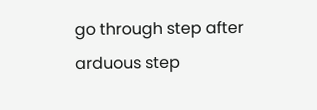go through step after arduous step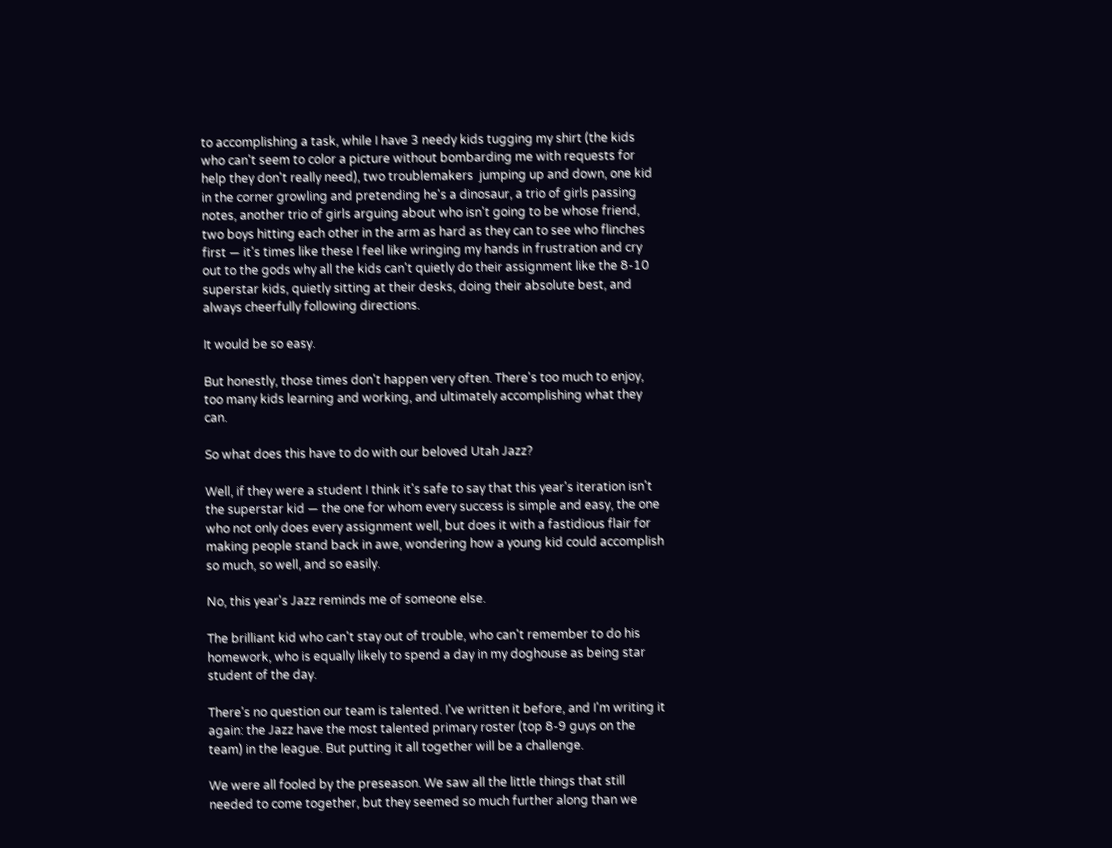to accomplishing a task, while I have 3 needy kids tugging my shirt (the kids who can't seem to color a picture without bombarding me with requests for help they don't really need), two troublemakers  jumping up and down, one kid in the corner growling and pretending he's a dinosaur, a trio of girls passing notes, another trio of girls arguing about who isn't going to be whose friend, two boys hitting each other in the arm as hard as they can to see who flinches first — it's times like these I feel like wringing my hands in frustration and cry out to the gods why all the kids can't quietly do their assignment like the 8-10 superstar kids, quietly sitting at their desks, doing their absolute best, and always cheerfully following directions.

It would be so easy.

But honestly, those times don't happen very often. There's too much to enjoy, too many kids learning and working, and ultimately accomplishing what they can.

So what does this have to do with our beloved Utah Jazz?

Well, if they were a student I think it's safe to say that this year's iteration isn't the superstar kid — the one for whom every success is simple and easy, the one who not only does every assignment well, but does it with a fastidious flair for making people stand back in awe, wondering how a young kid could accomplish so much, so well, and so easily.

No, this year's Jazz reminds me of someone else.

The brilliant kid who can't stay out of trouble, who can't remember to do his homework, who is equally likely to spend a day in my doghouse as being star student of the day.

There's no question our team is talented. I've written it before, and I'm writing it again: the Jazz have the most talented primary roster (top 8-9 guys on the team) in the league. But putting it all together will be a challenge.

We were all fooled by the preseason. We saw all the little things that still needed to come together, but they seemed so much further along than we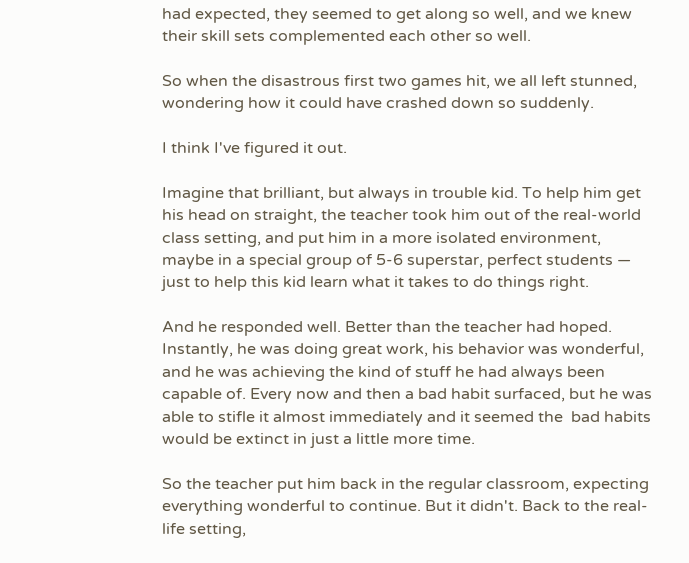had expected, they seemed to get along so well, and we knew their skill sets complemented each other so well.

So when the disastrous first two games hit, we all left stunned, wondering how it could have crashed down so suddenly.

I think I've figured it out.

Imagine that brilliant, but always in trouble kid. To help him get his head on straight, the teacher took him out of the real-world class setting, and put him in a more isolated environment, maybe in a special group of 5-6 superstar, perfect students — just to help this kid learn what it takes to do things right.

And he responded well. Better than the teacher had hoped. Instantly, he was doing great work, his behavior was wonderful, and he was achieving the kind of stuff he had always been capable of. Every now and then a bad habit surfaced, but he was able to stifle it almost immediately and it seemed the  bad habits would be extinct in just a little more time.

So the teacher put him back in the regular classroom, expecting everything wonderful to continue. But it didn't. Back to the real-life setting,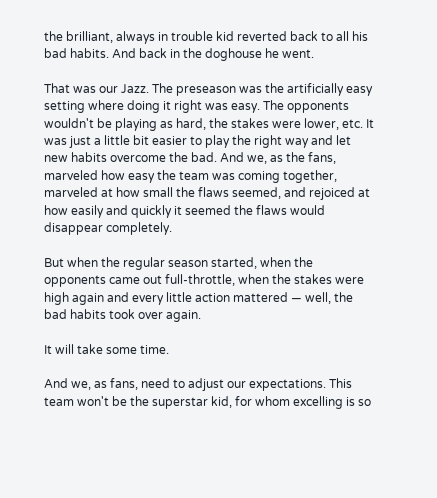the brilliant, always in trouble kid reverted back to all his bad habits. And back in the doghouse he went.

That was our Jazz. The preseason was the artificially easy setting where doing it right was easy. The opponents wouldn't be playing as hard, the stakes were lower, etc. It was just a little bit easier to play the right way and let new habits overcome the bad. And we, as the fans, marveled how easy the team was coming together, marveled at how small the flaws seemed, and rejoiced at how easily and quickly it seemed the flaws would disappear completely.

But when the regular season started, when the opponents came out full-throttle, when the stakes were high again and every little action mattered — well, the bad habits took over again.

It will take some time.

And we, as fans, need to adjust our expectations. This team won't be the superstar kid, for whom excelling is so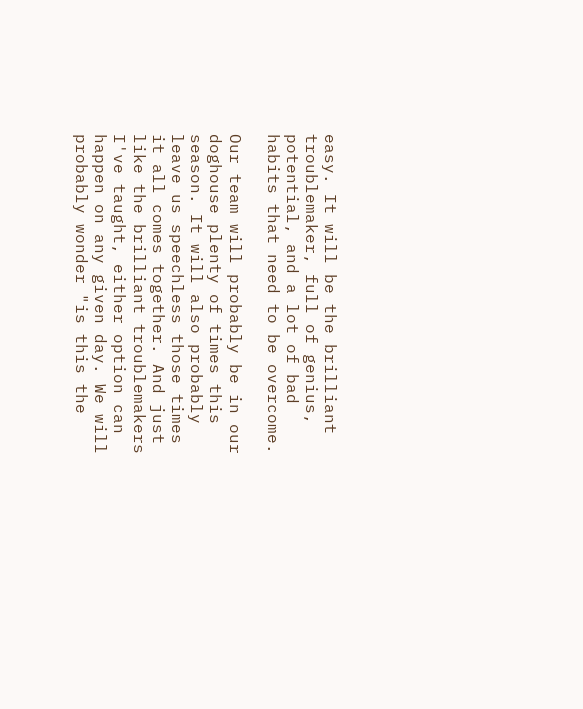easy. It will be the brilliant troublemaker, full of genius, potential, and a lot of bad habits that need to be overcome.

Our team will probably be in our doghouse plenty of times this season. It will also probably leave us speechless those times it all comes together. And just like the brilliant troublemakers I've taught, either option can happen on any given day. We will probably wonder "is this the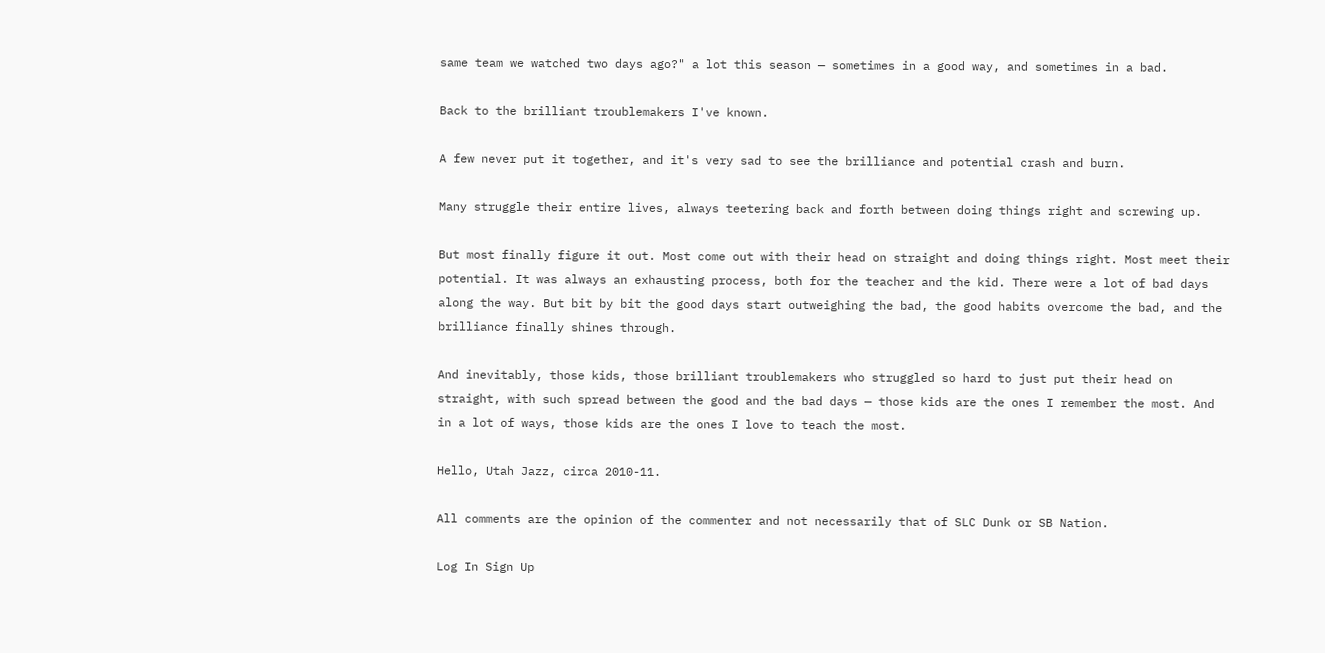same team we watched two days ago?" a lot this season — sometimes in a good way, and sometimes in a bad.

Back to the brilliant troublemakers I've known.

A few never put it together, and it's very sad to see the brilliance and potential crash and burn.

Many struggle their entire lives, always teetering back and forth between doing things right and screwing up.

But most finally figure it out. Most come out with their head on straight and doing things right. Most meet their potential. It was always an exhausting process, both for the teacher and the kid. There were a lot of bad days along the way. But bit by bit the good days start outweighing the bad, the good habits overcome the bad, and the brilliance finally shines through.

And inevitably, those kids, those brilliant troublemakers who struggled so hard to just put their head on straight, with such spread between the good and the bad days — those kids are the ones I remember the most. And in a lot of ways, those kids are the ones I love to teach the most.

Hello, Utah Jazz, circa 2010-11.

All comments are the opinion of the commenter and not necessarily that of SLC Dunk or SB Nation.

Log In Sign Up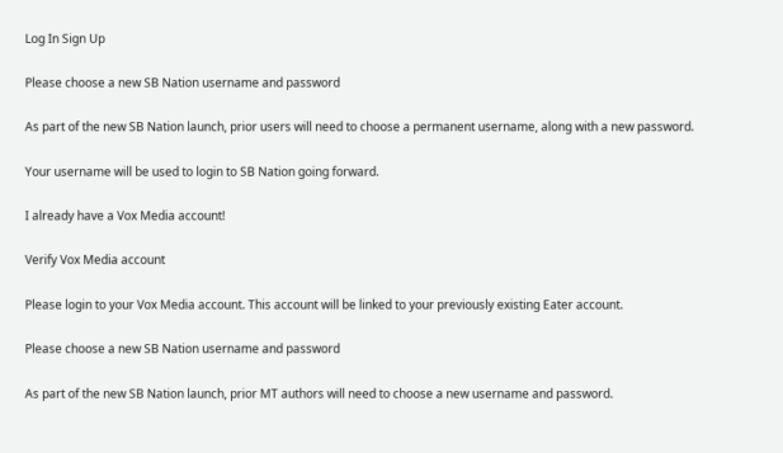Log In Sign Up

Please choose a new SB Nation username and password

As part of the new SB Nation launch, prior users will need to choose a permanent username, along with a new password.

Your username will be used to login to SB Nation going forward.

I already have a Vox Media account!

Verify Vox Media account

Please login to your Vox Media account. This account will be linked to your previously existing Eater account.

Please choose a new SB Nation username and password

As part of the new SB Nation launch, prior MT authors will need to choose a new username and password.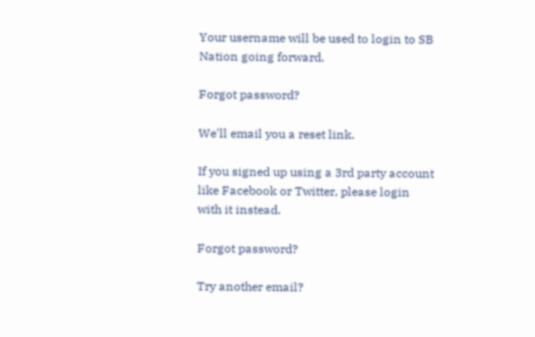Your username will be used to login to SB Nation going forward.

Forgot password?

We'll email you a reset link.

If you signed up using a 3rd party account like Facebook or Twitter, please login with it instead.

Forgot password?

Try another email?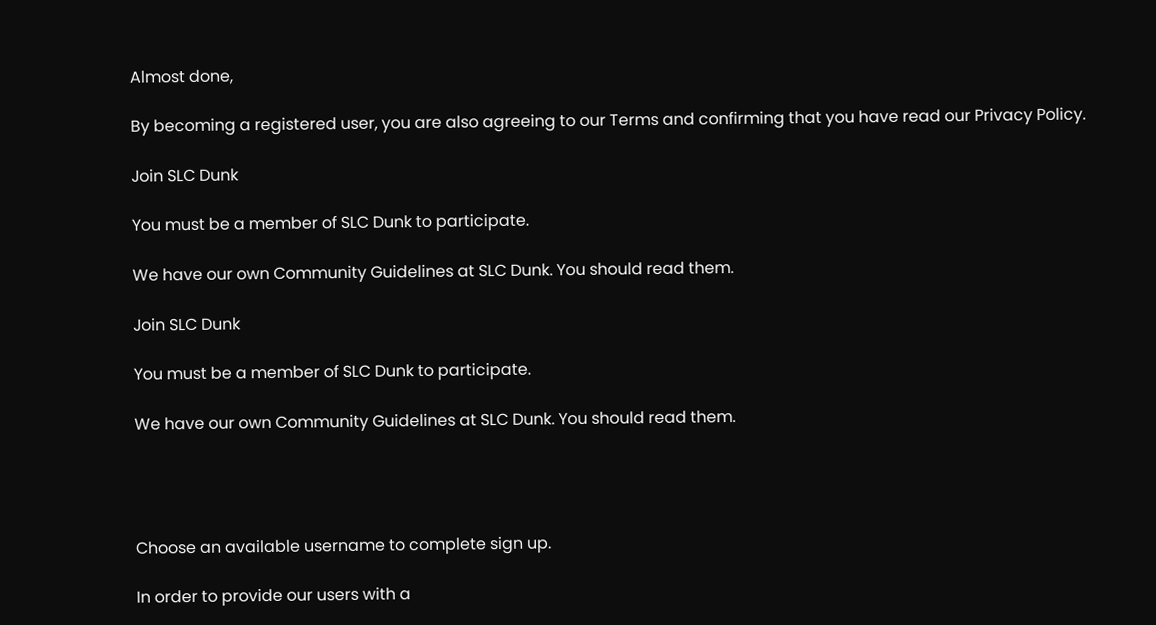Almost done,

By becoming a registered user, you are also agreeing to our Terms and confirming that you have read our Privacy Policy.

Join SLC Dunk

You must be a member of SLC Dunk to participate.

We have our own Community Guidelines at SLC Dunk. You should read them.

Join SLC Dunk

You must be a member of SLC Dunk to participate.

We have our own Community Guidelines at SLC Dunk. You should read them.




Choose an available username to complete sign up.

In order to provide our users with a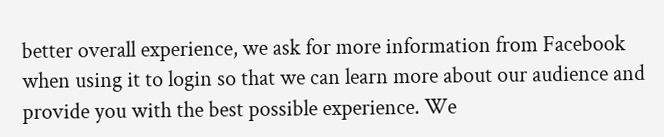better overall experience, we ask for more information from Facebook when using it to login so that we can learn more about our audience and provide you with the best possible experience. We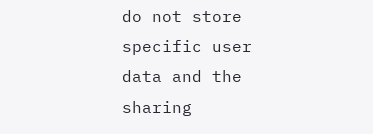do not store specific user data and the sharing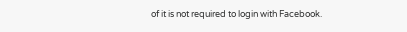of it is not required to login with Facebook.